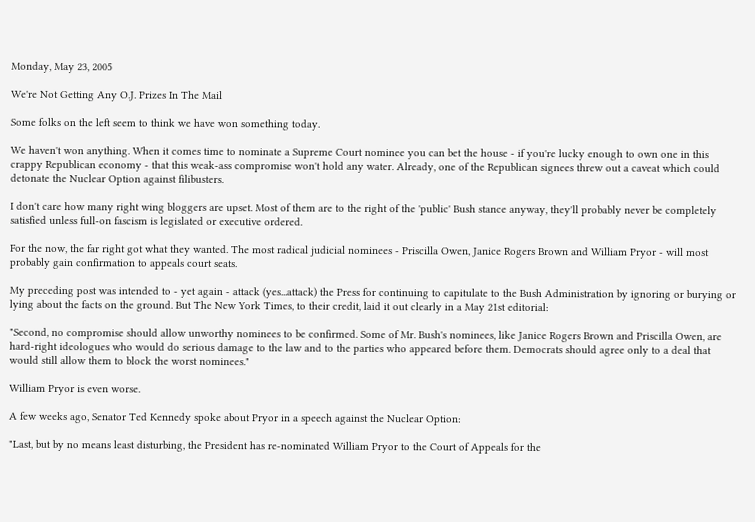Monday, May 23, 2005

We're Not Getting Any O.J. Prizes In The Mail

Some folks on the left seem to think we have won something today.

We haven't won anything. When it comes time to nominate a Supreme Court nominee you can bet the house - if you're lucky enough to own one in this crappy Republican economy - that this weak-ass compromise won't hold any water. Already, one of the Republican signees threw out a caveat which could detonate the Nuclear Option against filibusters.

I don't care how many right wing bloggers are upset. Most of them are to the right of the 'public' Bush stance anyway, they'll probably never be completely satisfied unless full-on fascism is legislated or executive ordered.

For the now, the far right got what they wanted. The most radical judicial nominees - Priscilla Owen, Janice Rogers Brown and William Pryor - will most probably gain confirmation to appeals court seats.

My preceding post was intended to - yet again - attack (yes...attack) the Press for continuing to capitulate to the Bush Administration by ignoring or burying or lying about the facts on the ground. But The New York Times, to their credit, laid it out clearly in a May 21st editorial:

"Second, no compromise should allow unworthy nominees to be confirmed. Some of Mr. Bush's nominees, like Janice Rogers Brown and Priscilla Owen, are hard-right ideologues who would do serious damage to the law and to the parties who appeared before them. Democrats should agree only to a deal that would still allow them to block the worst nominees."

William Pryor is even worse.

A few weeks ago, Senator Ted Kennedy spoke about Pryor in a speech against the Nuclear Option:

"Last, but by no means least disturbing, the President has re-nominated William Pryor to the Court of Appeals for the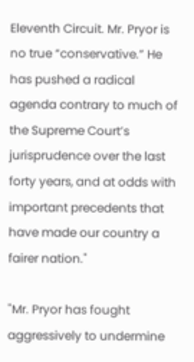Eleventh Circuit. Mr. Pryor is no true “conservative.” He has pushed a radical agenda contrary to much of the Supreme Court’s jurisprudence over the last forty years, and at odds with important precedents that have made our country a fairer nation."

"Mr. Pryor has fought aggressively to undermine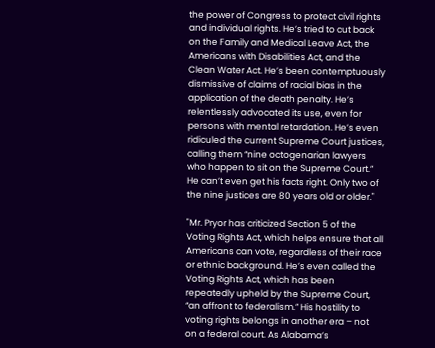the power of Congress to protect civil rights and individual rights. He’s tried to cut back on the Family and Medical Leave Act, the Americans with Disabilities Act, and the Clean Water Act. He’s been contemptuously dismissive of claims of racial bias in the application of the death penalty. He’s relentlessly advocated its use, even for persons with mental retardation. He’s even ridiculed the current Supreme Court justices, calling them “nine octogenarian lawyers who happen to sit on the Supreme Court.” He can’t even get his facts right. Only two of the nine justices are 80 years old or older."

"Mr. Pryor has criticized Section 5 of the Voting Rights Act, which helps ensure that all Americans can vote, regardless of their race or ethnic background. He’s even called the Voting Rights Act, which has been repeatedly upheld by the Supreme Court, “an affront to federalism.” His hostility to voting rights belongs in another era – not on a federal court. As Alabama’s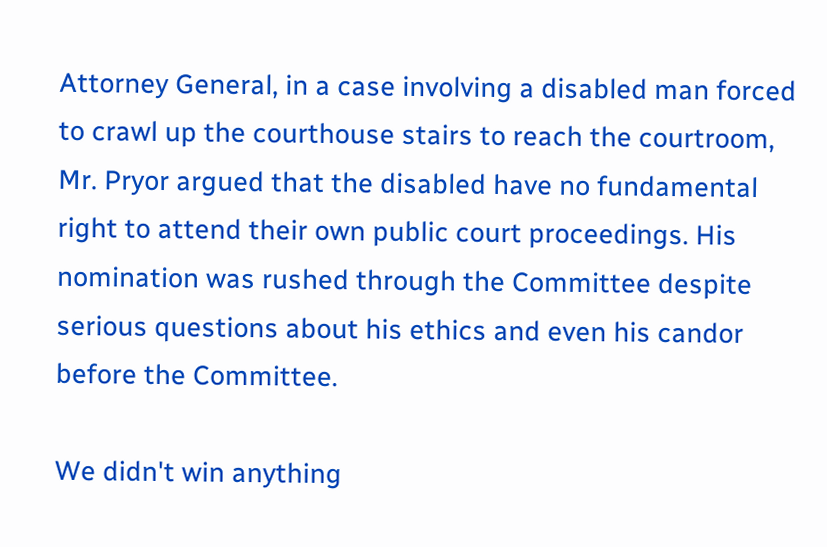Attorney General, in a case involving a disabled man forced to crawl up the courthouse stairs to reach the courtroom, Mr. Pryor argued that the disabled have no fundamental right to attend their own public court proceedings. His nomination was rushed through the Committee despite serious questions about his ethics and even his candor before the Committee.

We didn't win anything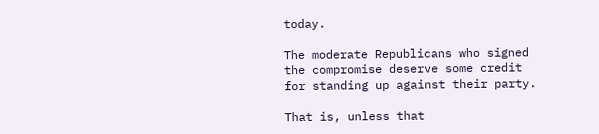today.

The moderate Republicans who signed the compromise deserve some credit for standing up against their party.

That is, unless that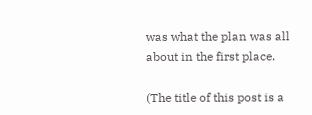was what the plan was all about in the first place.

(The title of this post is a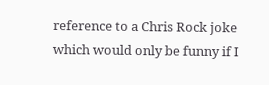reference to a Chris Rock joke which would only be funny if I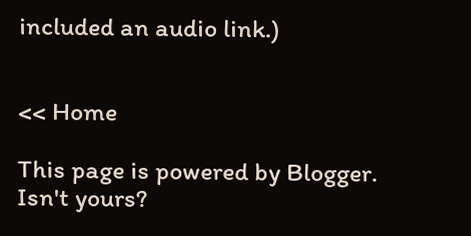included an audio link.)


<< Home

This page is powered by Blogger. Isn't yours?